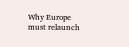Why Europe must relaunch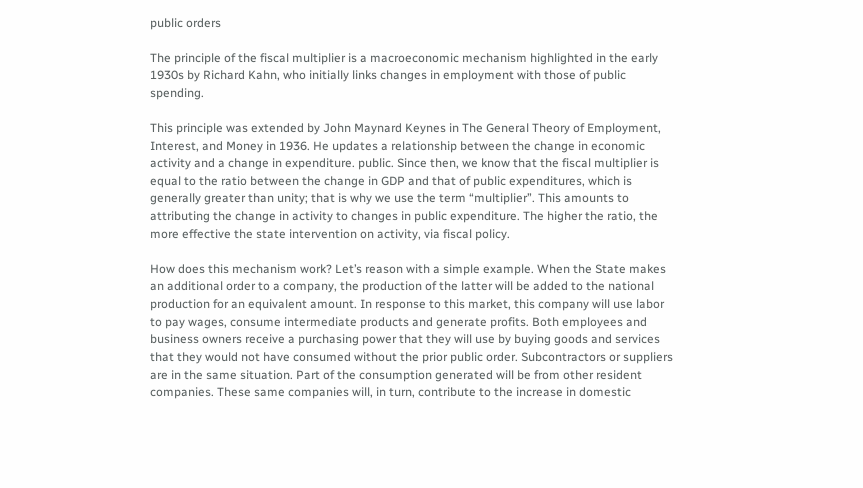public orders

The principle of the fiscal multiplier is a macroeconomic mechanism highlighted in the early 1930s by Richard Kahn, who initially links changes in employment with those of public spending.

This principle was extended by John Maynard Keynes in The General Theory of Employment, Interest, and Money in 1936. He updates a relationship between the change in economic activity and a change in expenditure. public. Since then, we know that the fiscal multiplier is equal to the ratio between the change in GDP and that of public expenditures, which is generally greater than unity; that is why we use the term “multiplier”. This amounts to attributing the change in activity to changes in public expenditure. The higher the ratio, the more effective the state intervention on activity, via fiscal policy.

How does this mechanism work? Let’s reason with a simple example. When the State makes an additional order to a company, the production of the latter will be added to the national production for an equivalent amount. In response to this market, this company will use labor to pay wages, consume intermediate products and generate profits. Both employees and business owners receive a purchasing power that they will use by buying goods and services that they would not have consumed without the prior public order. Subcontractors or suppliers are in the same situation. Part of the consumption generated will be from other resident companies. These same companies will, in turn, contribute to the increase in domestic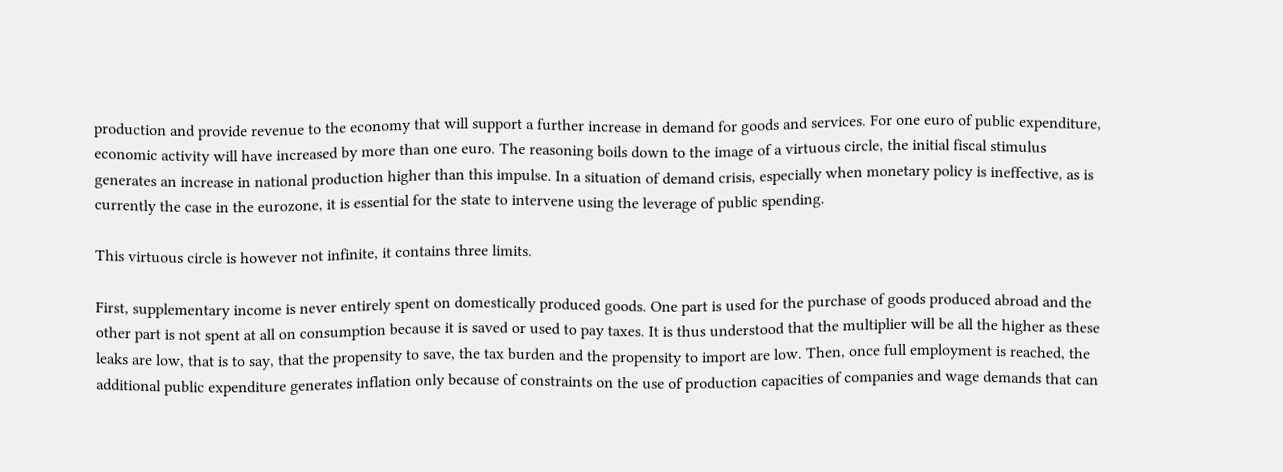production and provide revenue to the economy that will support a further increase in demand for goods and services. For one euro of public expenditure, economic activity will have increased by more than one euro. The reasoning boils down to the image of a virtuous circle, the initial fiscal stimulus generates an increase in national production higher than this impulse. In a situation of demand crisis, especially when monetary policy is ineffective, as is currently the case in the eurozone, it is essential for the state to intervene using the leverage of public spending.

This virtuous circle is however not infinite, it contains three limits.

First, supplementary income is never entirely spent on domestically produced goods. One part is used for the purchase of goods produced abroad and the other part is not spent at all on consumption because it is saved or used to pay taxes. It is thus understood that the multiplier will be all the higher as these leaks are low, that is to say, that the propensity to save, the tax burden and the propensity to import are low. Then, once full employment is reached, the additional public expenditure generates inflation only because of constraints on the use of production capacities of companies and wage demands that can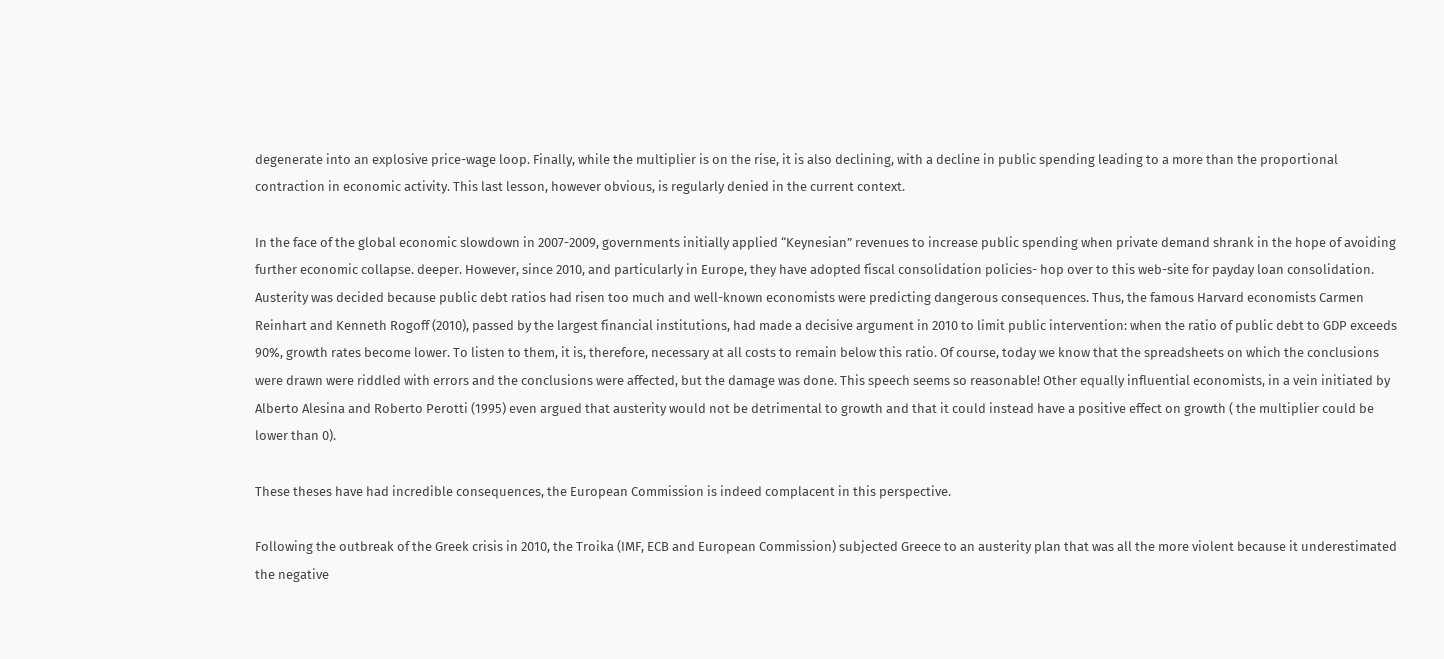degenerate into an explosive price-wage loop. Finally, while the multiplier is on the rise, it is also declining, with a decline in public spending leading to a more than the proportional contraction in economic activity. This last lesson, however obvious, is regularly denied in the current context.

In the face of the global economic slowdown in 2007-2009, governments initially applied “Keynesian” revenues to increase public spending when private demand shrank in the hope of avoiding further economic collapse. deeper. However, since 2010, and particularly in Europe, they have adopted fiscal consolidation policies- hop over to this web-site for payday loan consolidation. Austerity was decided because public debt ratios had risen too much and well-known economists were predicting dangerous consequences. Thus, the famous Harvard economists Carmen Reinhart and Kenneth Rogoff (2010), passed by the largest financial institutions, had made a decisive argument in 2010 to limit public intervention: when the ratio of public debt to GDP exceeds 90%, growth rates become lower. To listen to them, it is, therefore, necessary at all costs to remain below this ratio. Of course, today we know that the spreadsheets on which the conclusions were drawn were riddled with errors and the conclusions were affected, but the damage was done. This speech seems so reasonable! Other equally influential economists, in a vein initiated by Alberto Alesina and Roberto Perotti (1995) even argued that austerity would not be detrimental to growth and that it could instead have a positive effect on growth ( the multiplier could be lower than 0).

These theses have had incredible consequences, the European Commission is indeed complacent in this perspective.

Following the outbreak of the Greek crisis in 2010, the Troika (IMF, ECB and European Commission) subjected Greece to an austerity plan that was all the more violent because it underestimated the negative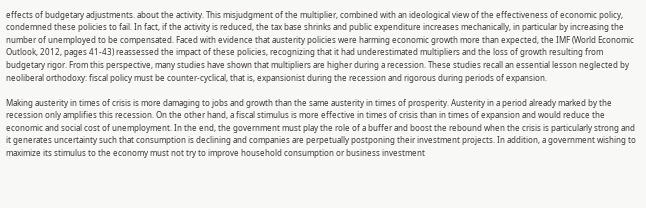effects of budgetary adjustments. about the activity. This misjudgment of the multiplier, combined with an ideological view of the effectiveness of economic policy, condemned these policies to fail. In fact, if the activity is reduced, the tax base shrinks and public expenditure increases mechanically, in particular by increasing the number of unemployed to be compensated. Faced with evidence that austerity policies were harming economic growth more than expected, the IMF (World Economic Outlook, 2012, pages 41-43) reassessed the impact of these policies, recognizing that it had underestimated multipliers and the loss of growth resulting from budgetary rigor. From this perspective, many studies have shown that multipliers are higher during a recession. These studies recall an essential lesson neglected by neoliberal orthodoxy: fiscal policy must be counter-cyclical, that is, expansionist during the recession and rigorous during periods of expansion.

Making austerity in times of crisis is more damaging to jobs and growth than the same austerity in times of prosperity. Austerity in a period already marked by the recession only amplifies this recession. On the other hand, a fiscal stimulus is more effective in times of crisis than in times of expansion and would reduce the economic and social cost of unemployment. In the end, the government must play the role of a buffer and boost the rebound when the crisis is particularly strong and it generates uncertainty such that consumption is declining and companies are perpetually postponing their investment projects. In addition, a government wishing to maximize its stimulus to the economy must not try to improve household consumption or business investment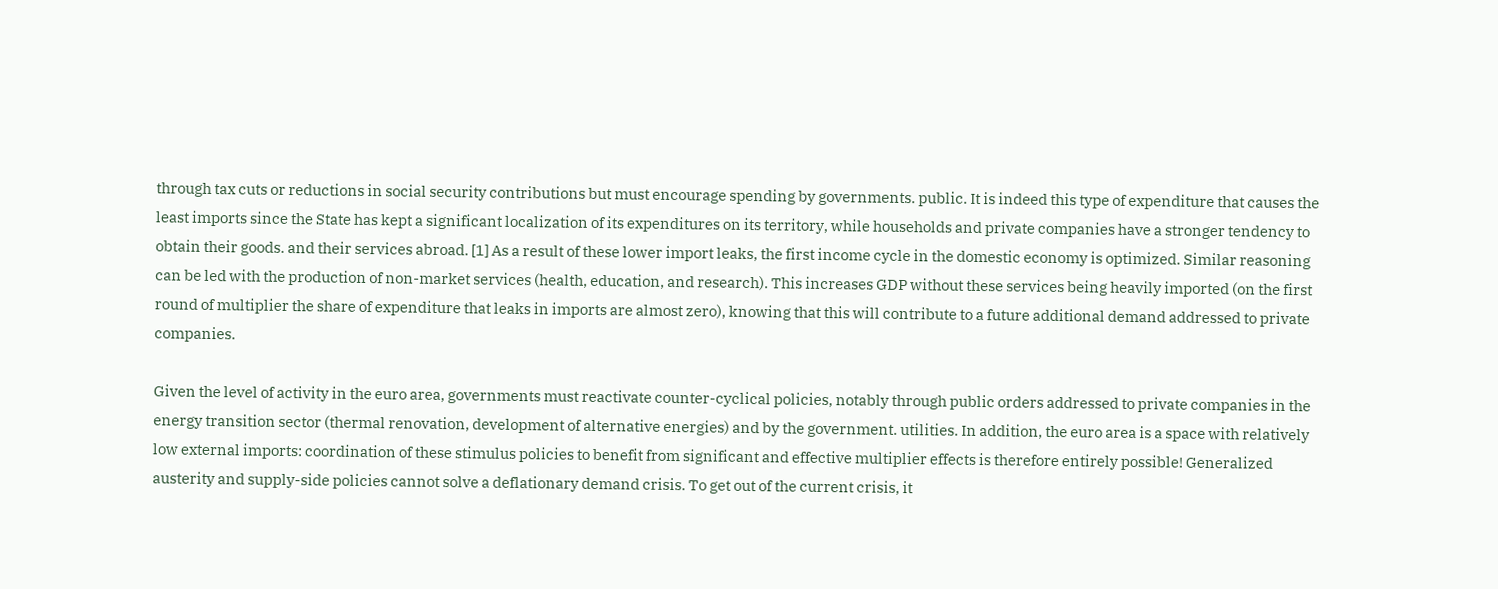through tax cuts or reductions in social security contributions but must encourage spending by governments. public. It is indeed this type of expenditure that causes the least imports since the State has kept a significant localization of its expenditures on its territory, while households and private companies have a stronger tendency to obtain their goods. and their services abroad. [1] As a result of these lower import leaks, the first income cycle in the domestic economy is optimized. Similar reasoning can be led with the production of non-market services (health, education, and research). This increases GDP without these services being heavily imported (on the first round of multiplier the share of expenditure that leaks in imports are almost zero), knowing that this will contribute to a future additional demand addressed to private companies.

Given the level of activity in the euro area, governments must reactivate counter-cyclical policies, notably through public orders addressed to private companies in the energy transition sector (thermal renovation, development of alternative energies) and by the government. utilities. In addition, the euro area is a space with relatively low external imports: coordination of these stimulus policies to benefit from significant and effective multiplier effects is therefore entirely possible! Generalized austerity and supply-side policies cannot solve a deflationary demand crisis. To get out of the current crisis, it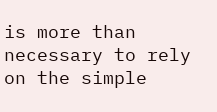is more than necessary to rely on the simple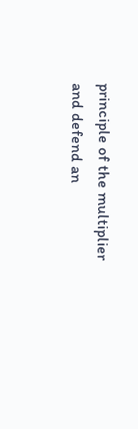principle of the multiplier and defend an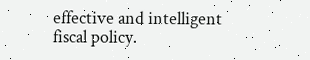effective and intelligent fiscal policy.